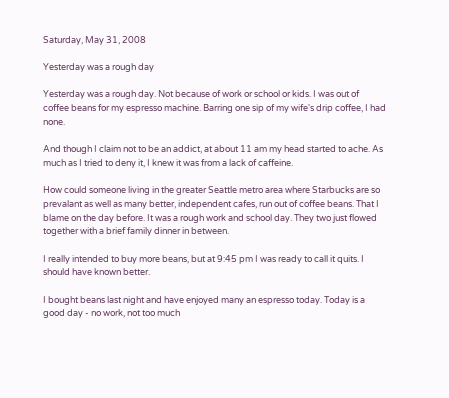Saturday, May 31, 2008

Yesterday was a rough day

Yesterday was a rough day. Not because of work or school or kids. I was out of coffee beans for my espresso machine. Barring one sip of my wife's drip coffee, I had none.

And though I claim not to be an addict, at about 11 am my head started to ache. As much as I tried to deny it, I knew it was from a lack of caffeine.

How could someone living in the greater Seattle metro area where Starbucks are so prevalant as well as many better, independent cafes, run out of coffee beans. That I blame on the day before. It was a rough work and school day. They two just flowed together with a brief family dinner in between.

I really intended to buy more beans, but at 9:45 pm I was ready to call it quits. I should have known better.

I bought beans last night and have enjoyed many an espresso today. Today is a good day - no work, not too much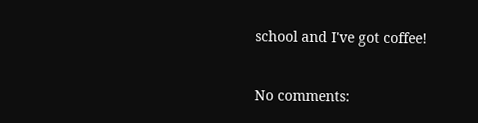school and I've got coffee!

No comments: